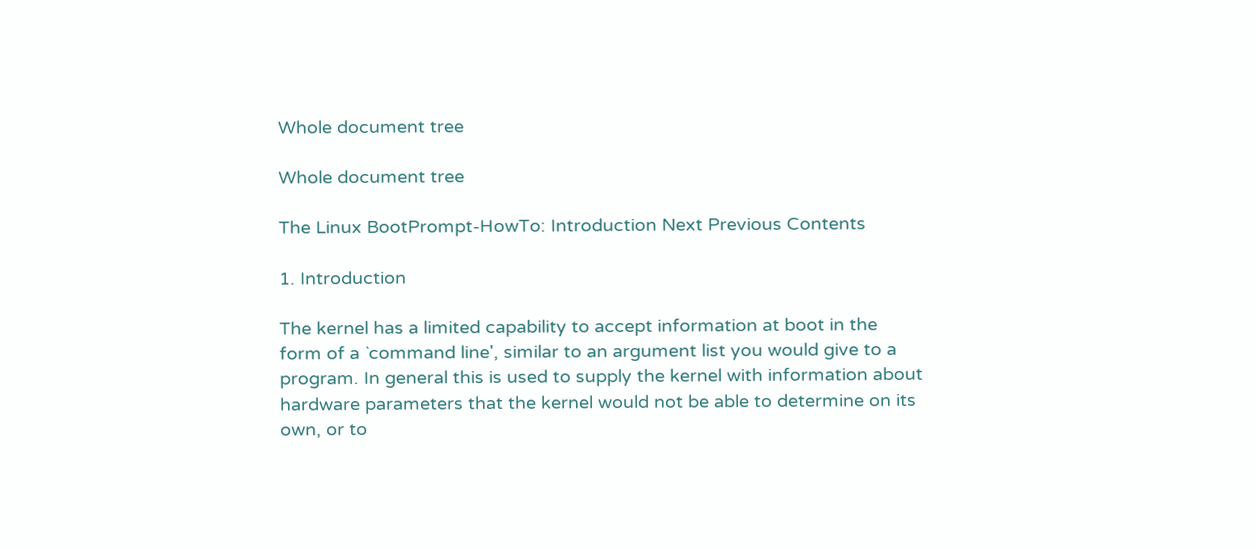Whole document tree

Whole document tree

The Linux BootPrompt-HowTo: Introduction Next Previous Contents

1. Introduction

The kernel has a limited capability to accept information at boot in the form of a `command line', similar to an argument list you would give to a program. In general this is used to supply the kernel with information about hardware parameters that the kernel would not be able to determine on its own, or to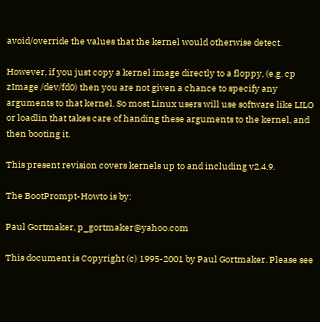avoid/override the values that the kernel would otherwise detect.

However, if you just copy a kernel image directly to a floppy, (e.g. cp zImage /dev/fd0) then you are not given a chance to specify any arguments to that kernel. So most Linux users will use software like LILO or loadlin that takes care of handing these arguments to the kernel, and then booting it.

This present revision covers kernels up to and including v2.4.9.

The BootPrompt-Howto is by:

Paul Gortmaker, p_gortmaker@yahoo.com

This document is Copyright (c) 1995-2001 by Paul Gortmaker. Please see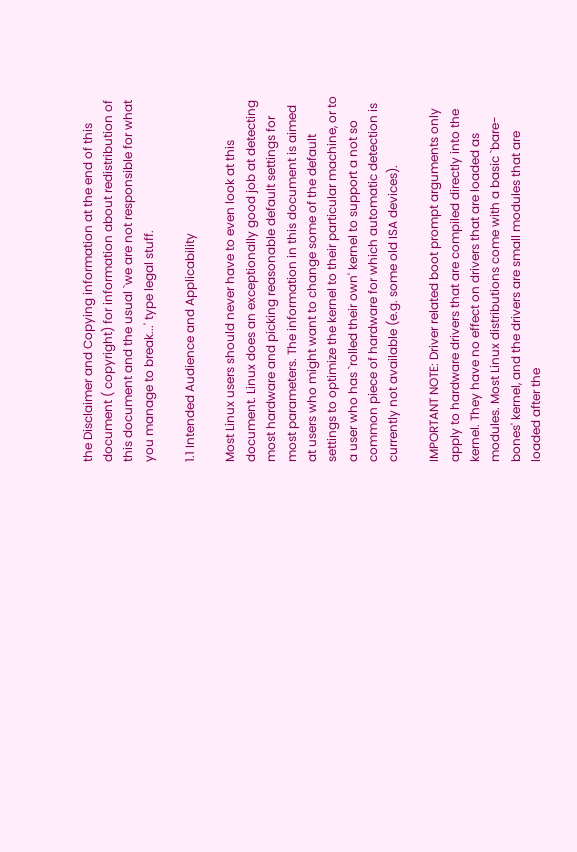the Disclaimer and Copying information at the end of this document ( copyright) for information about redistribution of this document and the usual `we are not responsible for what you manage to break...' type legal stuff.

1.1 Intended Audience and Applicability

Most Linux users should never have to even look at this document. Linux does an exceptionally good job at detecting most hardware and picking reasonable default settings for most parameters. The information in this document is aimed at users who might want to change some of the default settings to optimize the kernel to their particular machine, or to a user who has `rolled their own' kernel to support a not so common piece of hardware for which automatic detection is currently not available (e.g. some old ISA devices).

IMPORTANT NOTE: Driver related boot prompt arguments only apply to hardware drivers that are compiled directly into the kernel. They have no effect on drivers that are loaded as modules. Most Linux distributions come with a basic `bare-bones' kernel, and the drivers are small modules that are loaded after the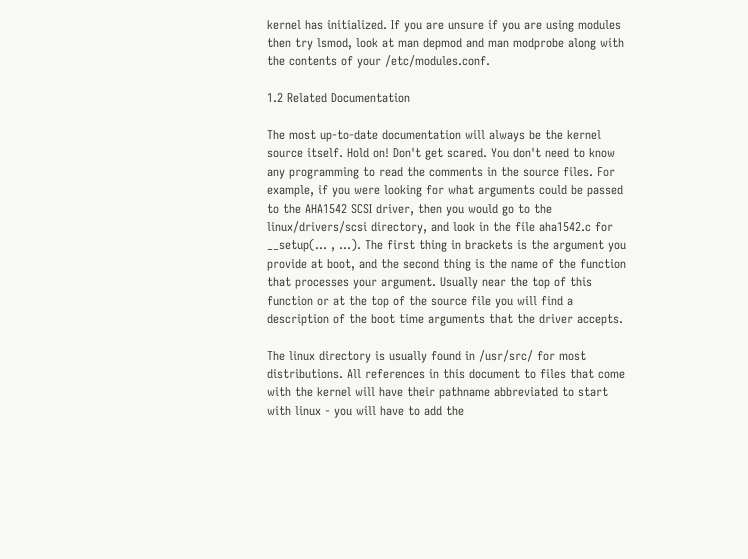kernel has initialized. If you are unsure if you are using modules then try lsmod, look at man depmod and man modprobe along with the contents of your /etc/modules.conf.

1.2 Related Documentation

The most up-to-date documentation will always be the kernel source itself. Hold on! Don't get scared. You don't need to know any programming to read the comments in the source files. For example, if you were looking for what arguments could be passed to the AHA1542 SCSI driver, then you would go to the linux/drivers/scsi directory, and look in the file aha1542.c for __setup(... , ...). The first thing in brackets is the argument you provide at boot, and the second thing is the name of the function that processes your argument. Usually near the top of this function or at the top of the source file you will find a description of the boot time arguments that the driver accepts.

The linux directory is usually found in /usr/src/ for most distributions. All references in this document to files that come with the kernel will have their pathname abbreviated to start with linux - you will have to add the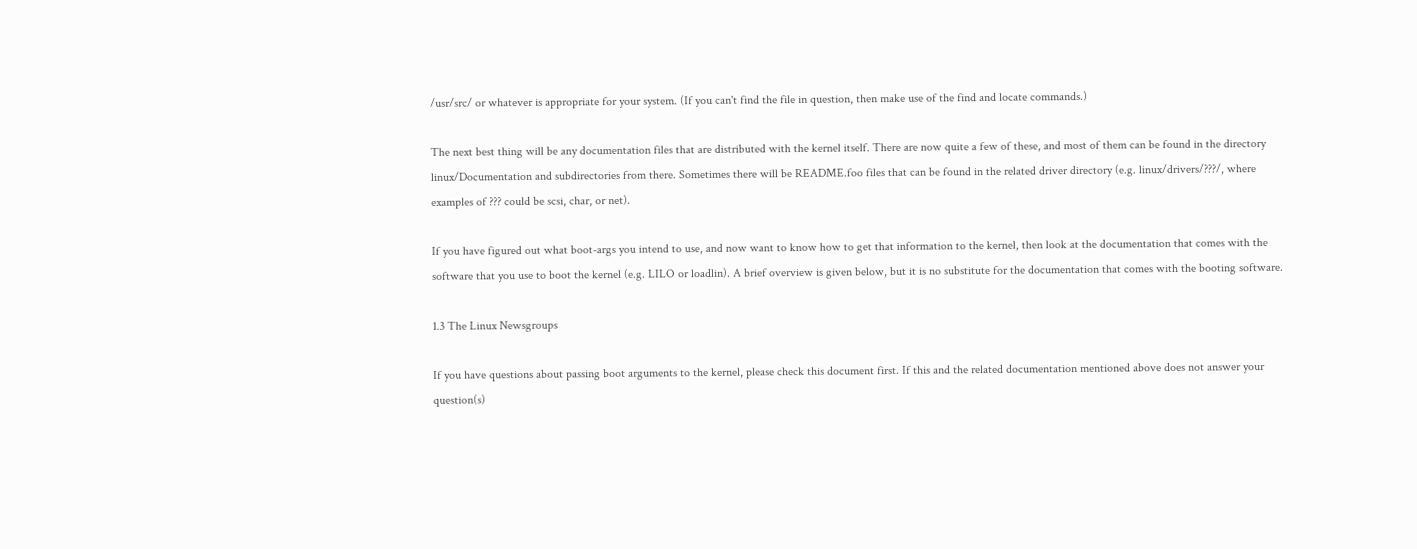/usr/src/ or whatever is appropriate for your system. (If you can't find the file in question, then make use of the find and locate commands.)

The next best thing will be any documentation files that are distributed with the kernel itself. There are now quite a few of these, and most of them can be found in the directory linux/Documentation and subdirectories from there. Sometimes there will be README.foo files that can be found in the related driver directory (e.g. linux/drivers/???/, where examples of ??? could be scsi, char, or net).

If you have figured out what boot-args you intend to use, and now want to know how to get that information to the kernel, then look at the documentation that comes with the software that you use to boot the kernel (e.g. LILO or loadlin). A brief overview is given below, but it is no substitute for the documentation that comes with the booting software.

1.3 The Linux Newsgroups

If you have questions about passing boot arguments to the kernel, please check this document first. If this and the related documentation mentioned above does not answer your question(s)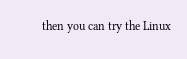then you can try the Linux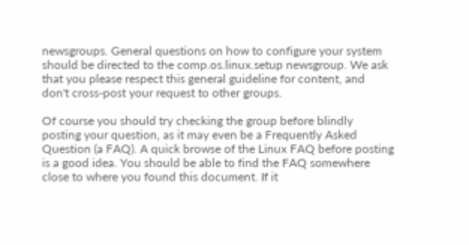newsgroups. General questions on how to configure your system should be directed to the comp.os.linux.setup newsgroup. We ask that you please respect this general guideline for content, and don't cross-post your request to other groups.

Of course you should try checking the group before blindly posting your question, as it may even be a Frequently Asked Question (a FAQ). A quick browse of the Linux FAQ before posting is a good idea. You should be able to find the FAQ somewhere close to where you found this document. If it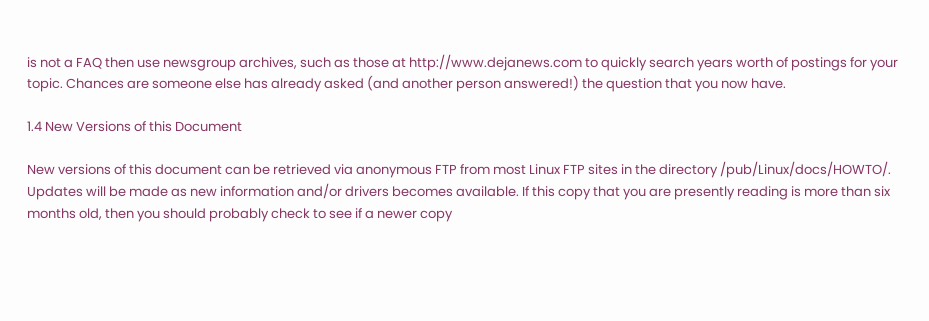is not a FAQ then use newsgroup archives, such as those at http://www.dejanews.com to quickly search years worth of postings for your topic. Chances are someone else has already asked (and another person answered!) the question that you now have.

1.4 New Versions of this Document

New versions of this document can be retrieved via anonymous FTP from most Linux FTP sites in the directory /pub/Linux/docs/HOWTO/. Updates will be made as new information and/or drivers becomes available. If this copy that you are presently reading is more than six months old, then you should probably check to see if a newer copy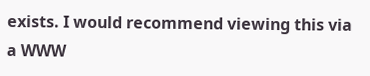exists. I would recommend viewing this via a WWW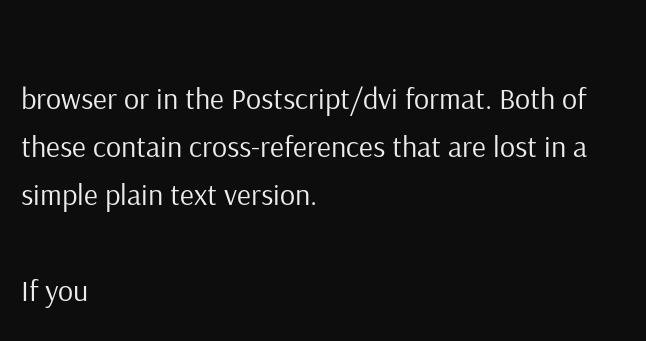browser or in the Postscript/dvi format. Both of these contain cross-references that are lost in a simple plain text version.

If you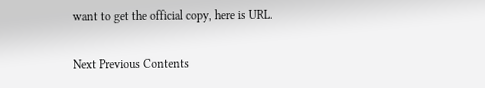want to get the official copy, here is URL.


Next Previous Contents